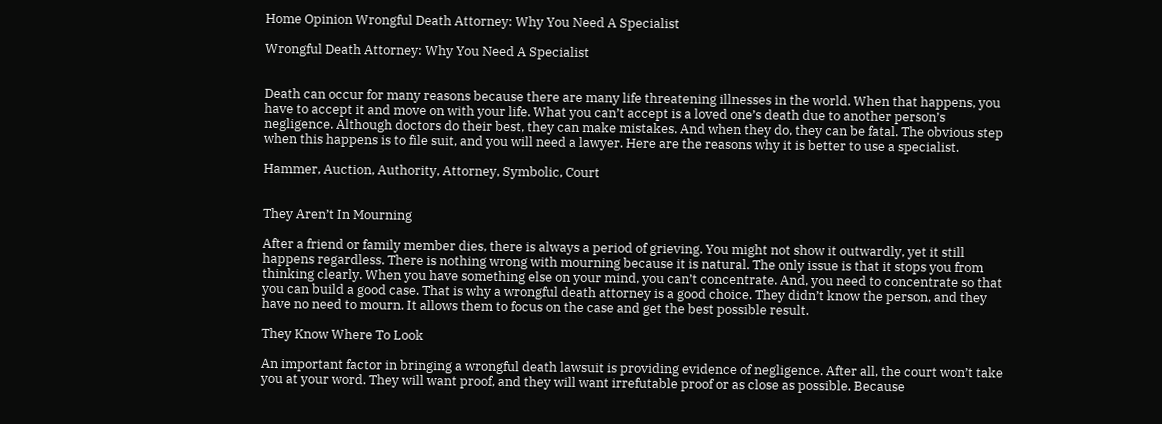Home Opinion Wrongful Death Attorney: Why You Need A Specialist

Wrongful Death Attorney: Why You Need A Specialist


Death can occur for many reasons because there are many life threatening illnesses in the world. When that happens, you have to accept it and move on with your life. What you can’t accept is a loved one’s death due to another person’s negligence. Although doctors do their best, they can make mistakes. And when they do, they can be fatal. The obvious step when this happens is to file suit, and you will need a lawyer. Here are the reasons why it is better to use a specialist.

Hammer, Auction, Authority, Attorney, Symbolic, Court


They Aren’t In Mourning

After a friend or family member dies, there is always a period of grieving. You might not show it outwardly, yet it still happens regardless. There is nothing wrong with mourning because it is natural. The only issue is that it stops you from thinking clearly. When you have something else on your mind, you can’t concentrate. And, you need to concentrate so that you can build a good case. That is why a wrongful death attorney is a good choice. They didn’t know the person, and they have no need to mourn. It allows them to focus on the case and get the best possible result.

They Know Where To Look

An important factor in bringing a wrongful death lawsuit is providing evidence of negligence. After all, the court won’t take you at your word. They will want proof, and they will want irrefutable proof or as close as possible. Because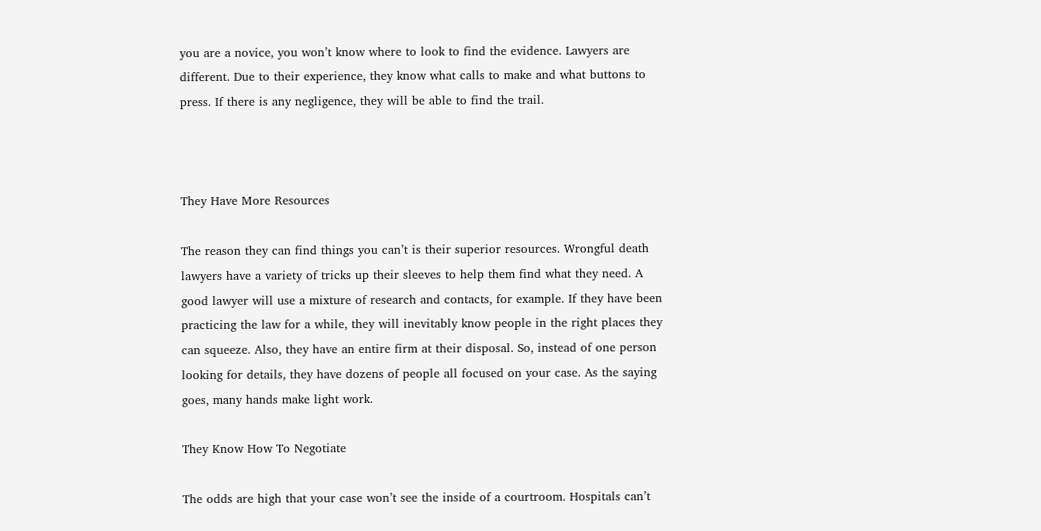you are a novice, you won’t know where to look to find the evidence. Lawyers are different. Due to their experience, they know what calls to make and what buttons to press. If there is any negligence, they will be able to find the trail.



They Have More Resources

The reason they can find things you can’t is their superior resources. Wrongful death lawyers have a variety of tricks up their sleeves to help them find what they need. A good lawyer will use a mixture of research and contacts, for example. If they have been practicing the law for a while, they will inevitably know people in the right places they can squeeze. Also, they have an entire firm at their disposal. So, instead of one person looking for details, they have dozens of people all focused on your case. As the saying goes, many hands make light work.

They Know How To Negotiate

The odds are high that your case won’t see the inside of a courtroom. Hospitals can’t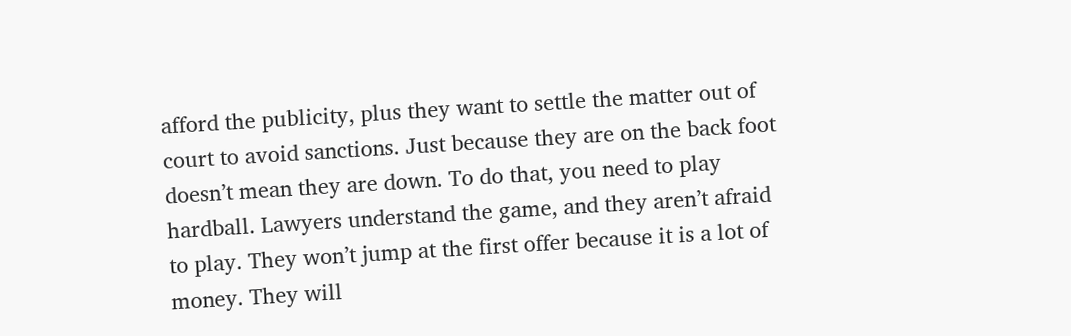afford the publicity, plus they want to settle the matter out of court to avoid sanctions. Just because they are on the back foot doesn’t mean they are down. To do that, you need to play hardball. Lawyers understand the game, and they aren’t afraid to play. They won’t jump at the first offer because it is a lot of money. They will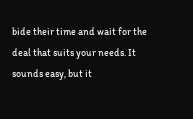bide their time and wait for the deal that suits your needs. It sounds easy, but it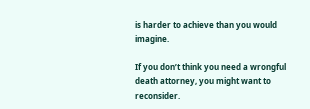is harder to achieve than you would imagine.

If you don’t think you need a wrongful death attorney, you might want to reconsider.